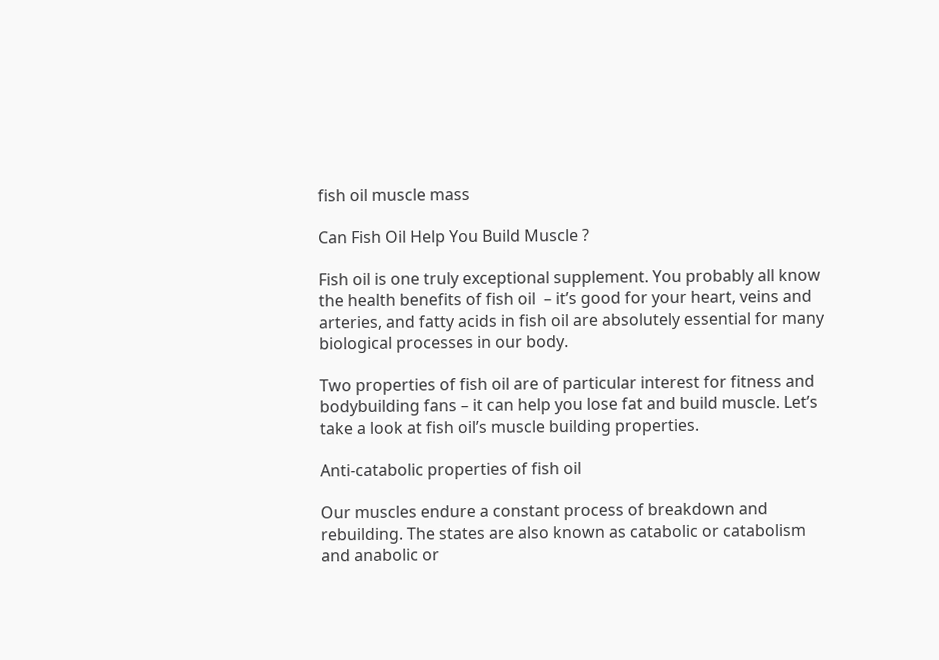fish oil muscle mass

Can Fish Oil Help You Build Muscle ?

Fish oil is one truly exceptional supplement. You probably all know the health benefits of fish oil  – it’s good for your heart, veins and arteries, and fatty acids in fish oil are absolutely essential for many biological processes in our body.

Two properties of fish oil are of particular interest for fitness and bodybuilding fans – it can help you lose fat and build muscle. Let’s take a look at fish oil’s muscle building properties.

Anti-catabolic properties of fish oil

Our muscles endure a constant process of breakdown and rebuilding. The states are also known as catabolic or catabolism and anabolic or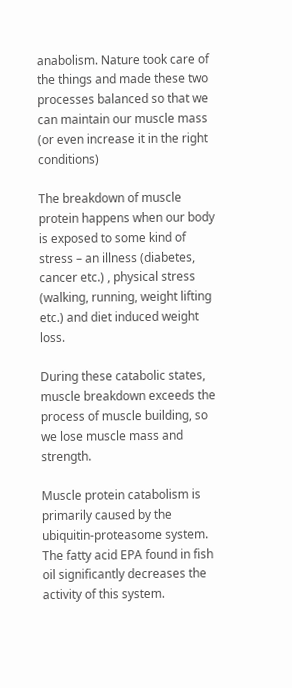anabolism. Nature took care of the things and made these two processes balanced so that we can maintain our muscle mass (or even increase it in the right conditions)

The breakdown of muscle protein happens when our body is exposed to some kind of stress – an illness (diabetes, cancer etc.) , physical stress (walking, running, weight lifting etc.) and diet induced weight loss.

During these catabolic states, muscle breakdown exceeds the process of muscle building, so we lose muscle mass and strength.

Muscle protein catabolism is primarily caused by the ubiquitin-proteasome system. The fatty acid EPA found in fish oil significantly decreases the activity of this system.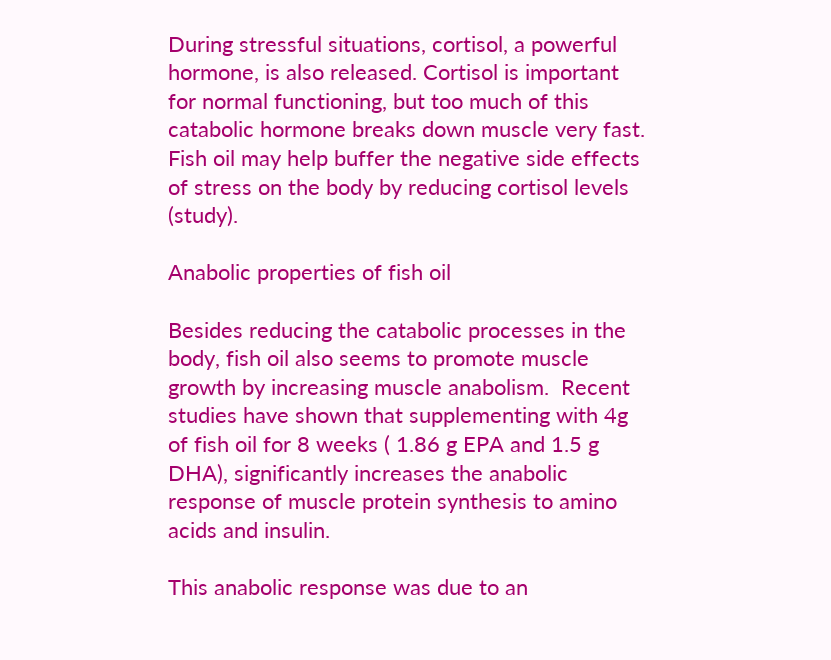During stressful situations, cortisol, a powerful hormone, is also released. Cortisol is important for normal functioning, but too much of this catabolic hormone breaks down muscle very fast. Fish oil may help buffer the negative side effects of stress on the body by reducing cortisol levels (study).

Anabolic properties of fish oil

Besides reducing the catabolic processes in the body, fish oil also seems to promote muscle growth by increasing muscle anabolism.  Recent studies have shown that supplementing with 4g of fish oil for 8 weeks ( 1.86 g EPA and 1.5 g DHA), significantly increases the anabolic response of muscle protein synthesis to amino acids and insulin.

This anabolic response was due to an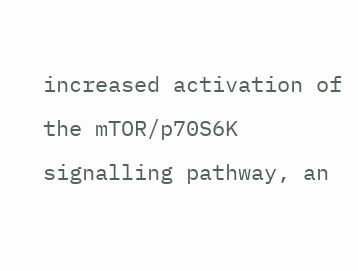increased activation of the mTOR/p70S6K  signalling pathway, an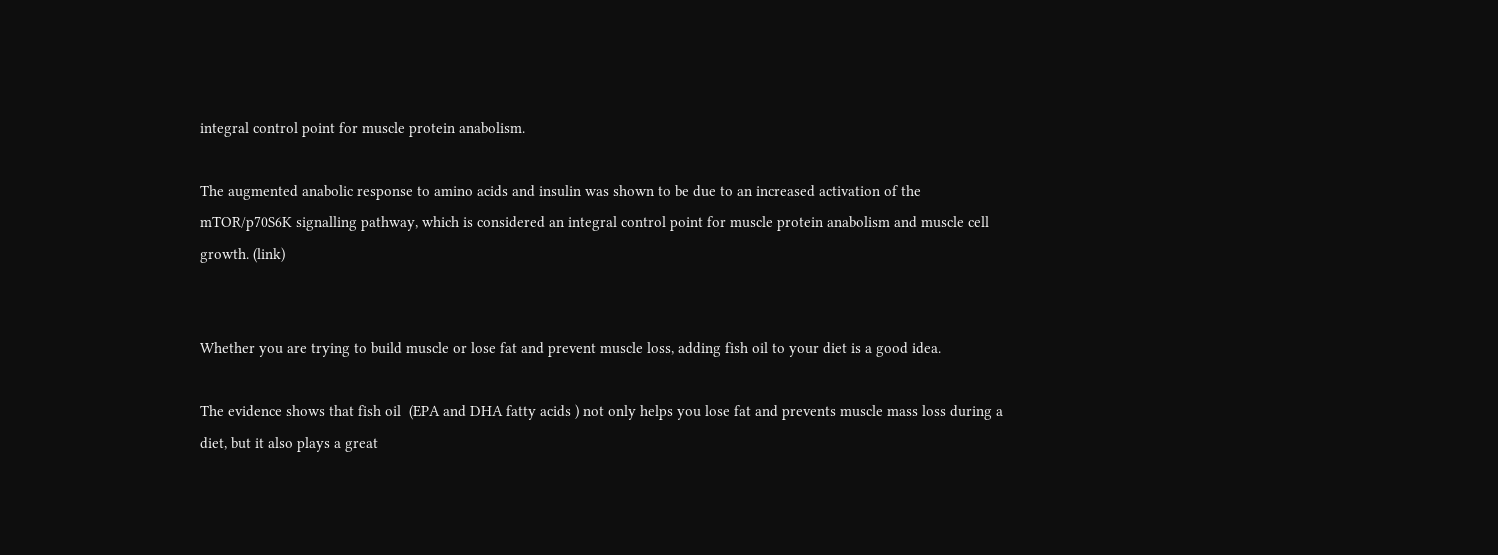integral control point for muscle protein anabolism.

The augmented anabolic response to amino acids and insulin was shown to be due to an increased activation of the mTOR/p70S6K signalling pathway, which is considered an integral control point for muscle protein anabolism and muscle cell growth. (link)


Whether you are trying to build muscle or lose fat and prevent muscle loss, adding fish oil to your diet is a good idea.

The evidence shows that fish oil  (EPA and DHA fatty acids ) not only helps you lose fat and prevents muscle mass loss during a diet, but it also plays a great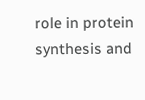role in protein synthesis and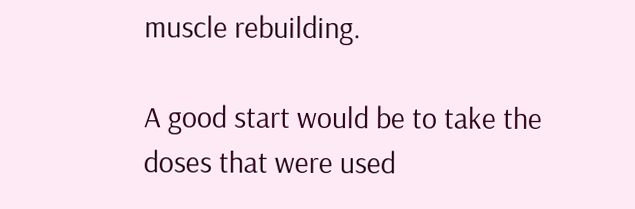muscle rebuilding.

A good start would be to take the doses that were used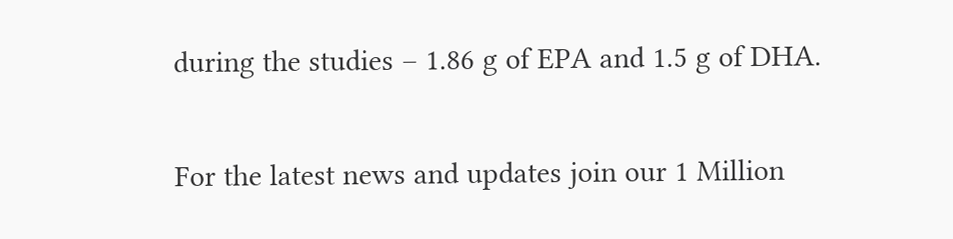during the studies – 1.86 g of EPA and 1.5 g of DHA.

For the latest news and updates join our 1 Million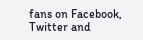fans on Facebook, Twitter and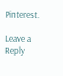Pinterest.

Leave a Reply